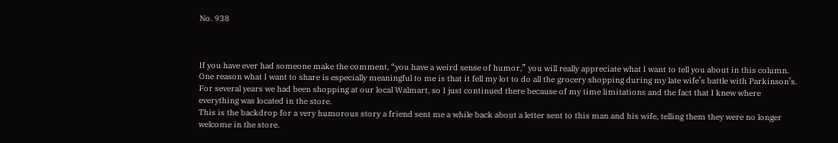No. 938



If you have ever had someone make the comment, “you have a weird sense of humor,” you will really appreciate what I want to tell you about in this column. One reason what I want to share is especially meaningful to me is that it fell my lot to do all the grocery shopping during my late wife’s battle with Parkinson’s. For several years we had been shopping at our local Walmart, so I just continued there because of my time limitations and the fact that I knew where everything was located in the store.
This is the backdrop for a very humorous story a friend sent me a while back about a letter sent to this man and his wife, telling them they were no longer welcome in the store.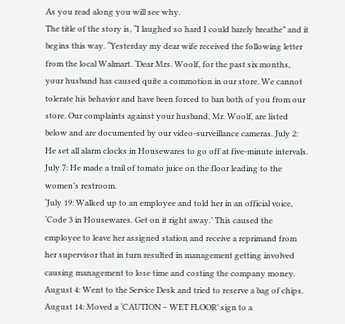As you read along you will see why.
The title of the story is, “I laughed so hard I could barely breathe” and it begins this way. “Yesterday my dear wife received the following letter from the local Walmart. ‘Dear Mrs. Woolf, for the past six months, your husband has caused quite a commotion in our store. We cannot tolerate his behavior and have been forced to ban both of you from our store. Our complaints against your husband, Mr. Woolf, are listed below and are documented by our video-surveillance cameras. July 2: He set all alarm clocks in Housewares to go off at five-minute intervals. July 7: He made a trail of tomato juice on the floor leading to the women’s restroom.
‘July 19: Walked up to an employee and told her in an official voice, ‘Code 3 in Housewares. Get on it right away.’ This caused the employee to leave her assigned station and receive a reprimand from her supervisor that in turn resulted in management getting involved causing management to lose time and costing the company money. August 4: Went to the Service Desk and tried to reserve a bag of chips. August 14: Moved a ‘CAUTION – WET FLOOR’ sign to a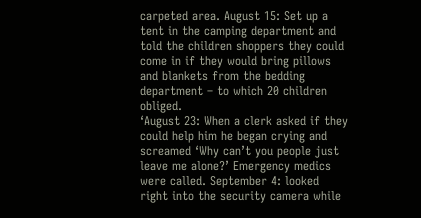carpeted area. August 15: Set up a tent in the camping department and told the children shoppers they could come in if they would bring pillows and blankets from the bedding department – to which 20 children obliged.
‘August 23: When a clerk asked if they could help him he began crying and screamed ‘Why can’t you people just leave me alone?’ Emergency medics were called. September 4: looked right into the security camera while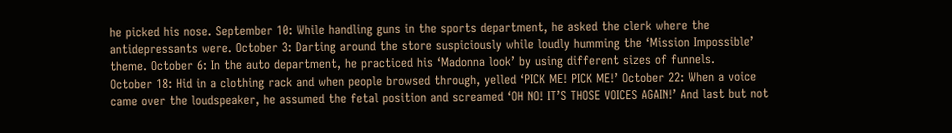he picked his nose. September 10: While handling guns in the sports department, he asked the clerk where the antidepressants were. October 3: Darting around the store suspiciously while loudly humming the ‘Mission Impossible’ theme. October 6: In the auto department, he practiced his ‘Madonna look’ by using different sizes of funnels.
October 18: Hid in a clothing rack and when people browsed through, yelled ‘PICK ME! PICK ME!’ October 22: When a voice came over the loudspeaker, he assumed the fetal position and screamed ‘OH NO! IT’S THOSE VOICES AGAIN!’ And last but not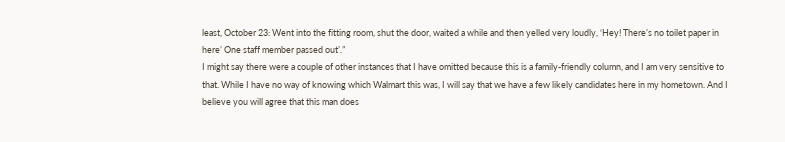least, October 23: Went into the fitting room, shut the door, waited a while and then yelled very loudly, ‘Hey! There’s no toilet paper in here’ One staff member passed out’.”
I might say there were a couple of other instances that I have omitted because this is a family-friendly column, and I am very sensitive to that. While I have no way of knowing which Walmart this was, I will say that we have a few likely candidates here in my hometown. And I believe you will agree that this man does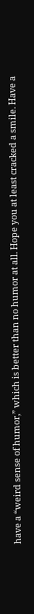have a “weird sense of humor,” which is better than no humor at all. Hope you at least cracked a smile. Have a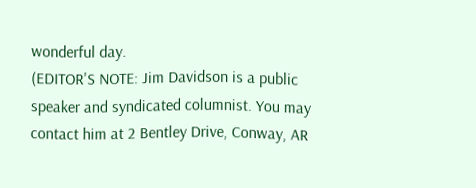wonderful day.
(EDITOR'S NOTE: Jim Davidson is a public speaker and syndicated columnist. You may contact him at 2 Bentley Drive, Conway, AR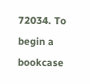72034. To begin a bookcase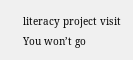literacy project visit You won’t go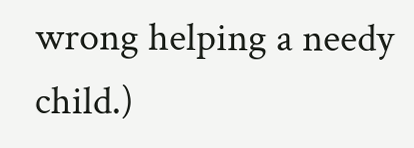wrong helping a needy child.)